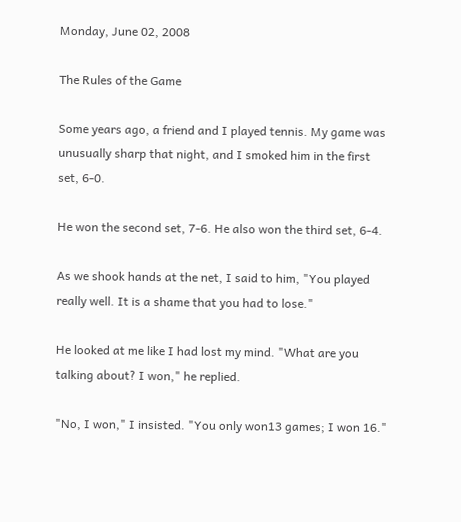Monday, June 02, 2008

The Rules of the Game

Some years ago, a friend and I played tennis. My game was unusually sharp that night, and I smoked him in the first set, 6-0.

He won the second set, 7-6. He also won the third set, 6-4.

As we shook hands at the net, I said to him, "You played really well. It is a shame that you had to lose."

He looked at me like I had lost my mind. "What are you talking about? I won," he replied.

"No, I won," I insisted. "You only won13 games; I won 16."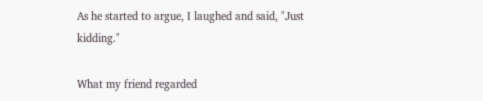As he started to argue, I laughed and said, "Just kidding."

What my friend regarded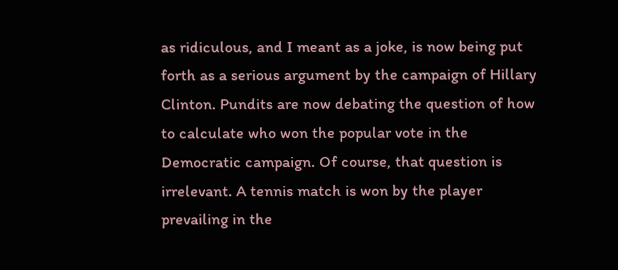as ridiculous, and I meant as a joke, is now being put forth as a serious argument by the campaign of Hillary Clinton. Pundits are now debating the question of how to calculate who won the popular vote in the Democratic campaign. Of course, that question is irrelevant. A tennis match is won by the player prevailing in the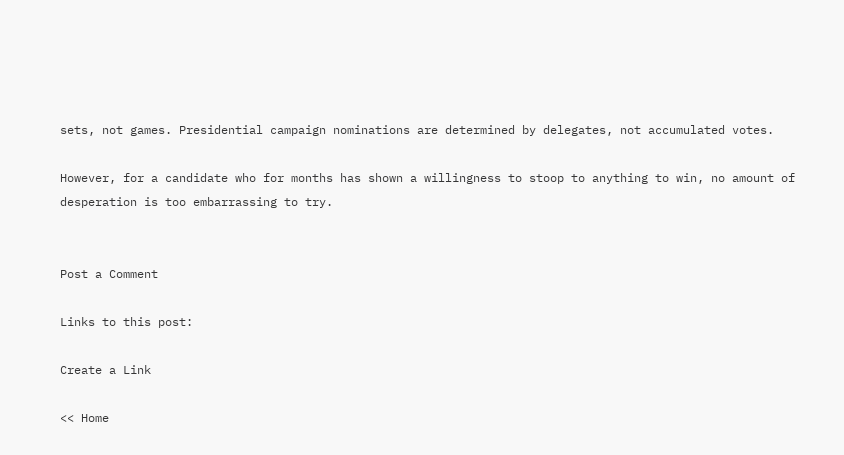sets, not games. Presidential campaign nominations are determined by delegates, not accumulated votes.

However, for a candidate who for months has shown a willingness to stoop to anything to win, no amount of desperation is too embarrassing to try.


Post a Comment

Links to this post:

Create a Link

<< Home